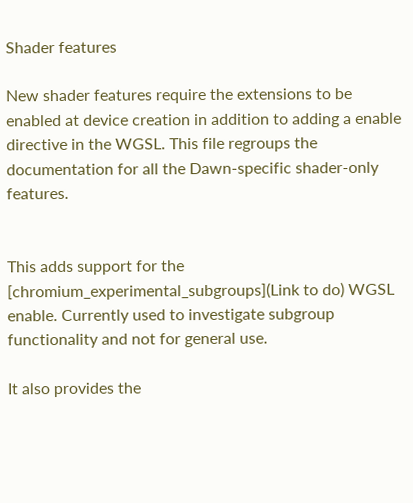Shader features

New shader features require the extensions to be enabled at device creation in addition to adding a enable directive in the WGSL. This file regroups the documentation for all the Dawn-specific shader-only features.


This adds support for the [chromium_experimental_subgroups](Link to do) WGSL enable. Currently used to investigate subgroup functionality and not for general use.

It also provides the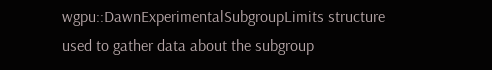wgpu::DawnExperimentalSubgroupLimits structure used to gather data about the subgroup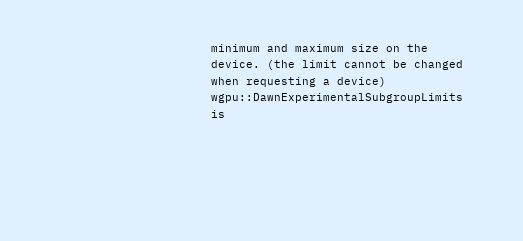minimum and maximum size on the device. (the limit cannot be changed when requesting a device) wgpu::DawnExperimentalSubgroupLimits is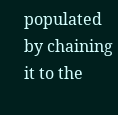populated by chaining it to the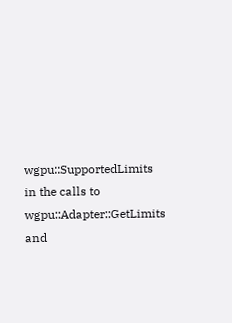wgpu::SupportedLimits in the calls to wgpu::Adapter::GetLimits and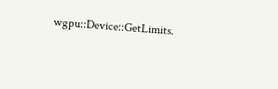wgpu::Device::GetLimits.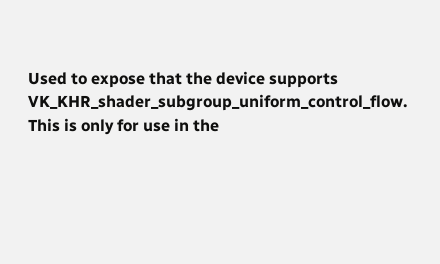Used to expose that the device supports VK_KHR_shader_subgroup_uniform_control_flow. This is only for use in the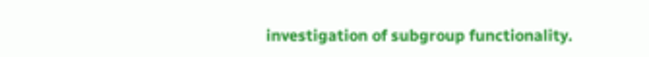investigation of subgroup functionality.